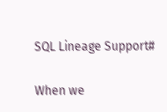SQL Lineage Support#

When we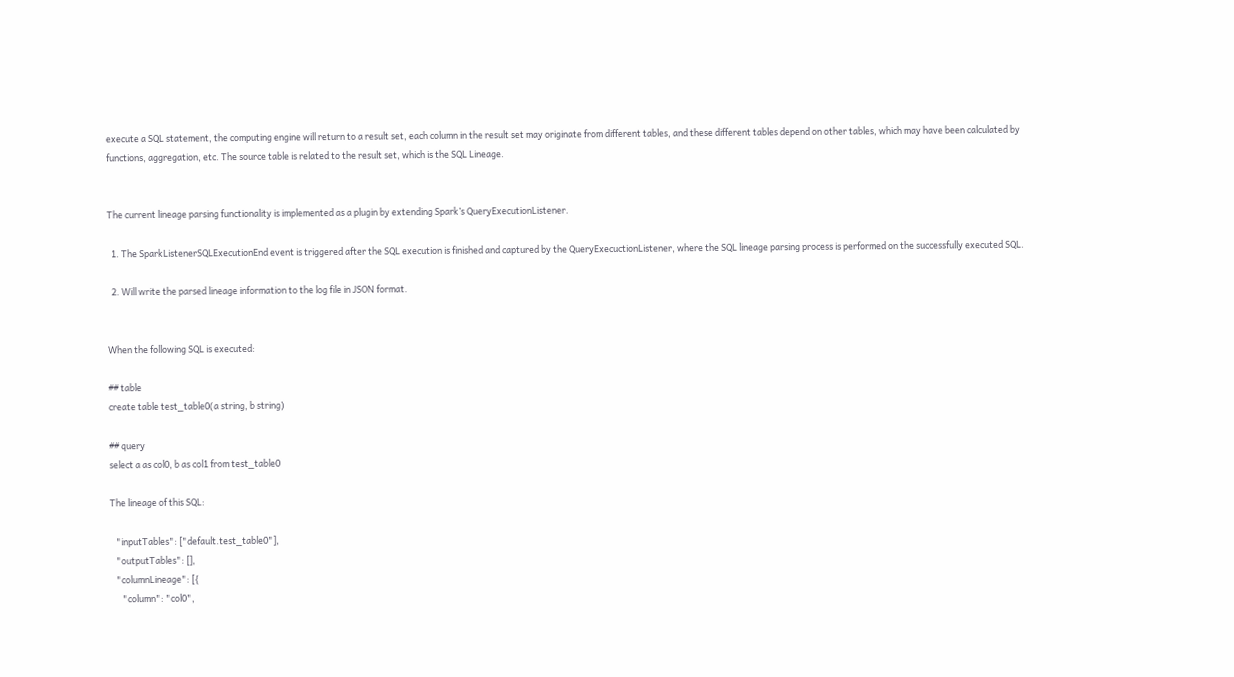execute a SQL statement, the computing engine will return to a result set, each column in the result set may originate from different tables, and these different tables depend on other tables, which may have been calculated by functions, aggregation, etc. The source table is related to the result set, which is the SQL Lineage.


The current lineage parsing functionality is implemented as a plugin by extending Spark’s QueryExecutionListener.

  1. The SparkListenerSQLExecutionEnd event is triggered after the SQL execution is finished and captured by the QueryExecuctionListener, where the SQL lineage parsing process is performed on the successfully executed SQL.

  2. Will write the parsed lineage information to the log file in JSON format.


When the following SQL is executed:

## table
create table test_table0(a string, b string)

## query
select a as col0, b as col1 from test_table0

The lineage of this SQL:

   "inputTables": ["default.test_table0"],
   "outputTables": [],
   "columnLineage": [{
      "column": "col0",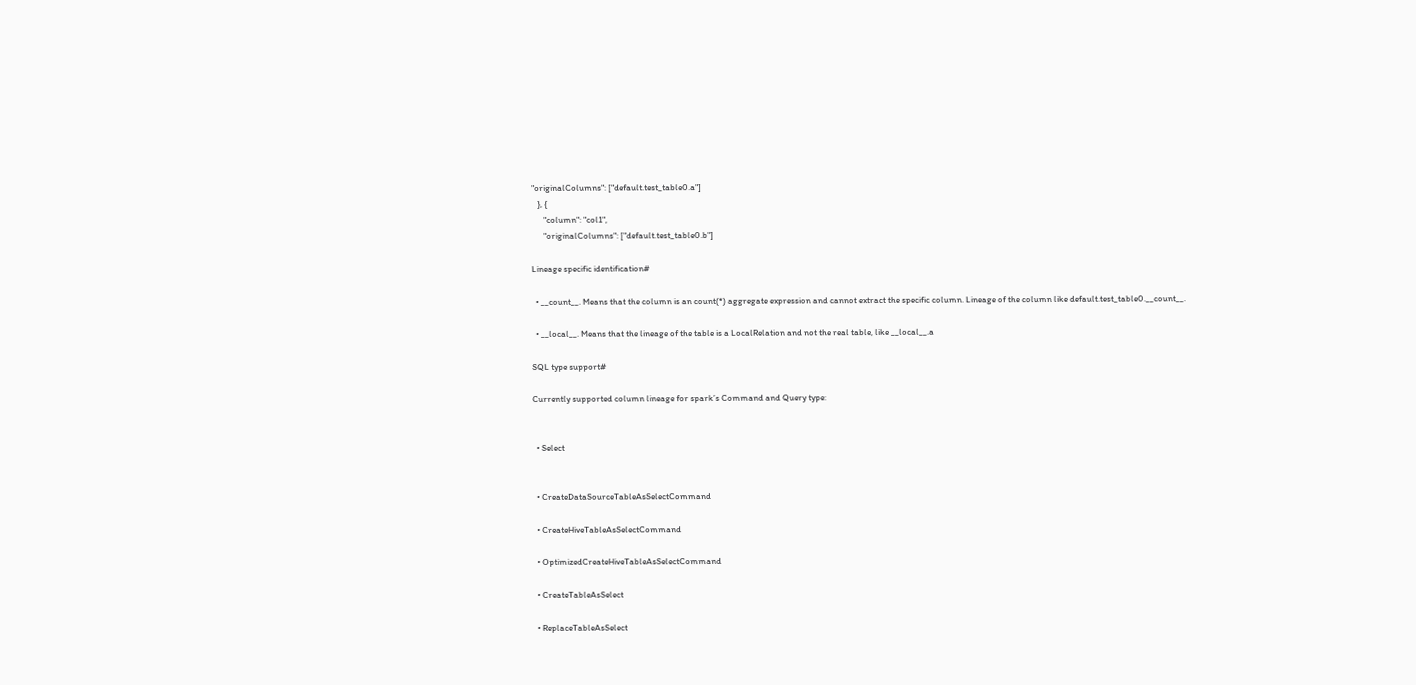"originalColumns": ["default.test_table0.a"]
   }, {
      "column": "col1",
      "originalColumns": ["default.test_table0.b"]

Lineage specific identification#

  • __count__. Means that the column is an count(*) aggregate expression and cannot extract the specific column. Lineage of the column like default.test_table0.__count__.

  • __local__. Means that the lineage of the table is a LocalRelation and not the real table, like __local__.a

SQL type support#

Currently supported column lineage for spark’s Command and Query type:


  • Select


  • CreateDataSourceTableAsSelectCommand

  • CreateHiveTableAsSelectCommand

  • OptimizedCreateHiveTableAsSelectCommand

  • CreateTableAsSelect

  • ReplaceTableAsSelect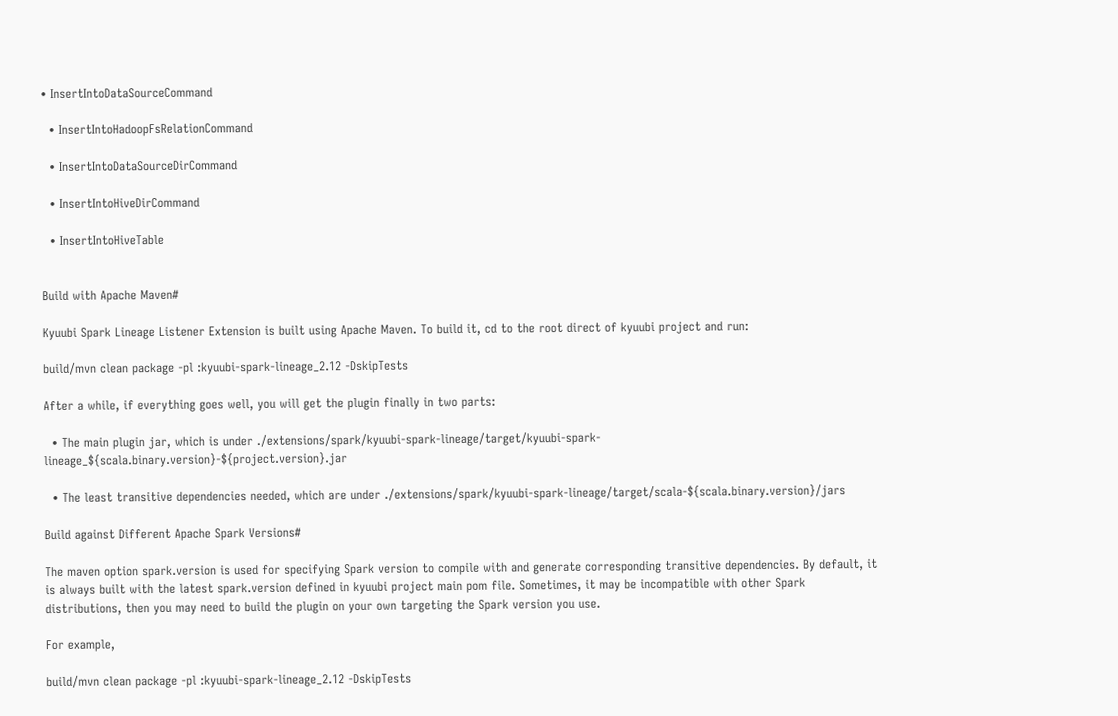• InsertIntoDataSourceCommand

  • InsertIntoHadoopFsRelationCommand

  • InsertIntoDataSourceDirCommand

  • InsertIntoHiveDirCommand

  • InsertIntoHiveTable


Build with Apache Maven#

Kyuubi Spark Lineage Listener Extension is built using Apache Maven. To build it, cd to the root direct of kyuubi project and run:

build/mvn clean package -pl :kyuubi-spark-lineage_2.12 -DskipTests

After a while, if everything goes well, you will get the plugin finally in two parts:

  • The main plugin jar, which is under ./extensions/spark/kyuubi-spark-lineage/target/kyuubi-spark-lineage_${scala.binary.version}-${project.version}.jar

  • The least transitive dependencies needed, which are under ./extensions/spark/kyuubi-spark-lineage/target/scala-${scala.binary.version}/jars

Build against Different Apache Spark Versions#

The maven option spark.version is used for specifying Spark version to compile with and generate corresponding transitive dependencies. By default, it is always built with the latest spark.version defined in kyuubi project main pom file. Sometimes, it may be incompatible with other Spark distributions, then you may need to build the plugin on your own targeting the Spark version you use.

For example,

build/mvn clean package -pl :kyuubi-spark-lineage_2.12 -DskipTests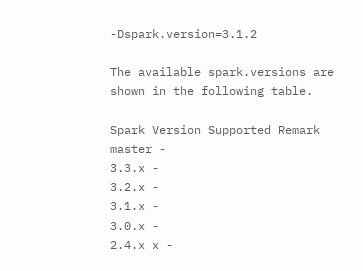-Dspark.version=3.1.2

The available spark.versions are shown in the following table.

Spark Version Supported Remark
master -
3.3.x -
3.2.x -
3.1.x -
3.0.x -
2.4.x x -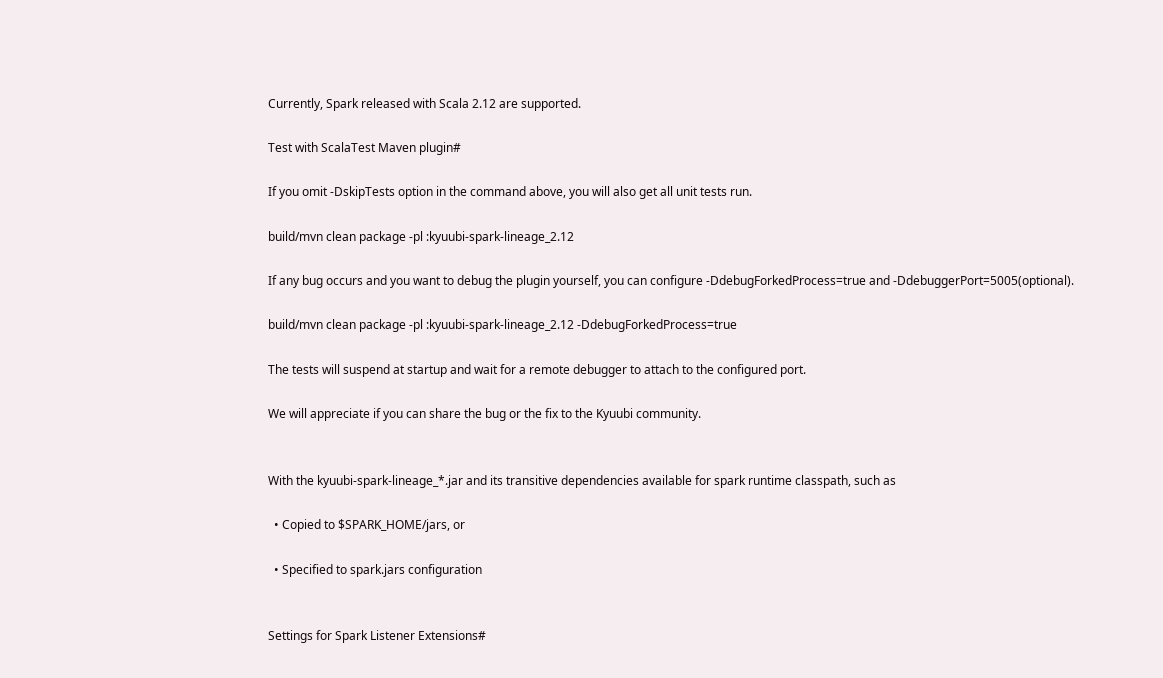Currently, Spark released with Scala 2.12 are supported.

Test with ScalaTest Maven plugin#

If you omit -DskipTests option in the command above, you will also get all unit tests run.

build/mvn clean package -pl :kyuubi-spark-lineage_2.12

If any bug occurs and you want to debug the plugin yourself, you can configure -DdebugForkedProcess=true and -DdebuggerPort=5005(optional).

build/mvn clean package -pl :kyuubi-spark-lineage_2.12 -DdebugForkedProcess=true

The tests will suspend at startup and wait for a remote debugger to attach to the configured port.

We will appreciate if you can share the bug or the fix to the Kyuubi community.


With the kyuubi-spark-lineage_*.jar and its transitive dependencies available for spark runtime classpath, such as

  • Copied to $SPARK_HOME/jars, or

  • Specified to spark.jars configuration


Settings for Spark Listener Extensions#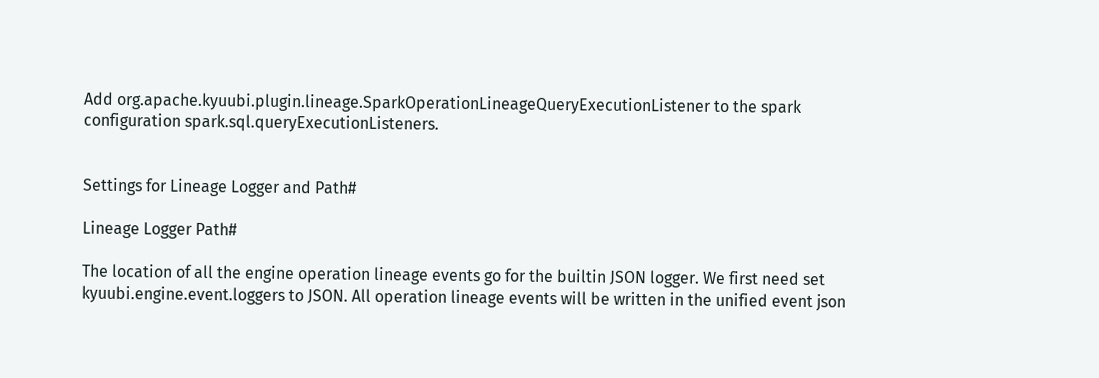Add org.apache.kyuubi.plugin.lineage.SparkOperationLineageQueryExecutionListener to the spark configuration spark.sql.queryExecutionListeners.


Settings for Lineage Logger and Path#

Lineage Logger Path#

The location of all the engine operation lineage events go for the builtin JSON logger. We first need set kyuubi.engine.event.loggers to JSON. All operation lineage events will be written in the unified event json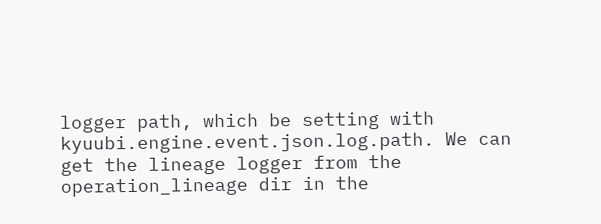logger path, which be setting with kyuubi.engine.event.json.log.path. We can get the lineage logger from the operation_lineage dir in the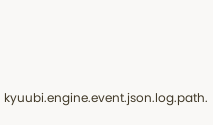kyuubi.engine.event.json.log.path.